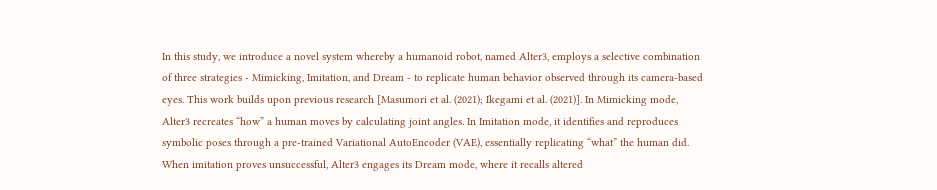In this study, we introduce a novel system whereby a humanoid robot, named Alter3, employs a selective combination of three strategies - Mimicking, Imitation, and Dream - to replicate human behavior observed through its camera-based eyes. This work builds upon previous research [Masumori et al. (2021); Ikegami et al. (2021)]. In Mimicking mode, Alter3 recreates “how” a human moves by calculating joint angles. In Imitation mode, it identifies and reproduces symbolic poses through a pre-trained Variational AutoEncoder (VAE), essentially replicating “what” the human did. When imitation proves unsuccessful, Alter3 engages its Dream mode, where it recalls altered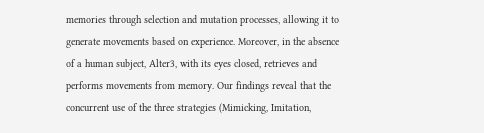memories through selection and mutation processes, allowing it to generate movements based on experience. Moreover, in the absence of a human subject, Alter3, with its eyes closed, retrieves and performs movements from memory. Our findings reveal that the concurrent use of the three strategies (Mimicking, Imitation,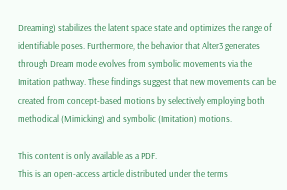Dreaming) stabilizes the latent space state and optimizes the range of identifiable poses. Furthermore, the behavior that Alter3 generates through Dream mode evolves from symbolic movements via the Imitation pathway. These findings suggest that new movements can be created from concept-based motions by selectively employing both methodical (Mimicking) and symbolic (Imitation) motions.

This content is only available as a PDF.
This is an open-access article distributed under the terms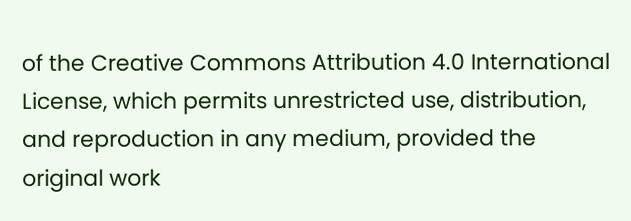of the Creative Commons Attribution 4.0 International License, which permits unrestricted use, distribution, and reproduction in any medium, provided the original work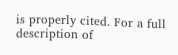is properly cited. For a full description of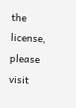the license, please visit